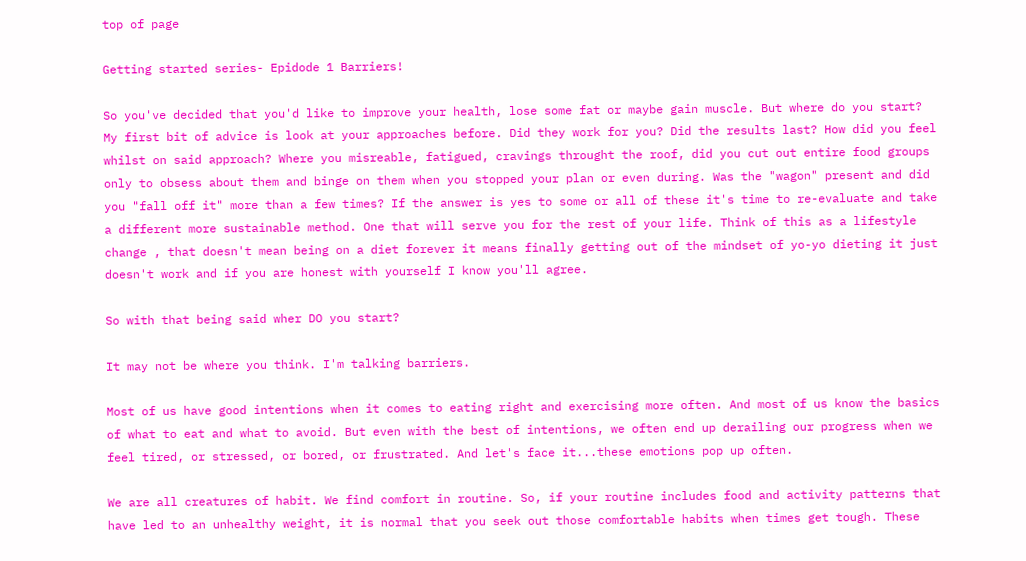top of page

Getting started series- Epidode 1 Barriers!

So you've decided that you'd like to improve your health, lose some fat or maybe gain muscle. But where do you start? My first bit of advice is look at your approaches before. Did they work for you? Did the results last? How did you feel whilst on said approach? Where you misreable, fatigued, cravings throught the roof, did you cut out entire food groups only to obsess about them and binge on them when you stopped your plan or even during. Was the "wagon" present and did you "fall off it" more than a few times? If the answer is yes to some or all of these it's time to re-evaluate and take a different more sustainable method. One that will serve you for the rest of your life. Think of this as a lifestyle change , that doesn't mean being on a diet forever it means finally getting out of the mindset of yo-yo dieting it just doesn't work and if you are honest with yourself I know you'll agree.

So with that being said wher DO you start?

It may not be where you think. I'm talking barriers.

Most of us have good intentions when it comes to eating right and exercising more often. And most of us know the basics of what to eat and what to avoid. But even with the best of intentions, we often end up derailing our progress when we feel tired, or stressed, or bored, or frustrated. And let's face it...these emotions pop up often.

We are all creatures of habit. We find comfort in routine. So, if your routine includes food and activity patterns that have led to an unhealthy weight, it is normal that you seek out those comfortable habits when times get tough. These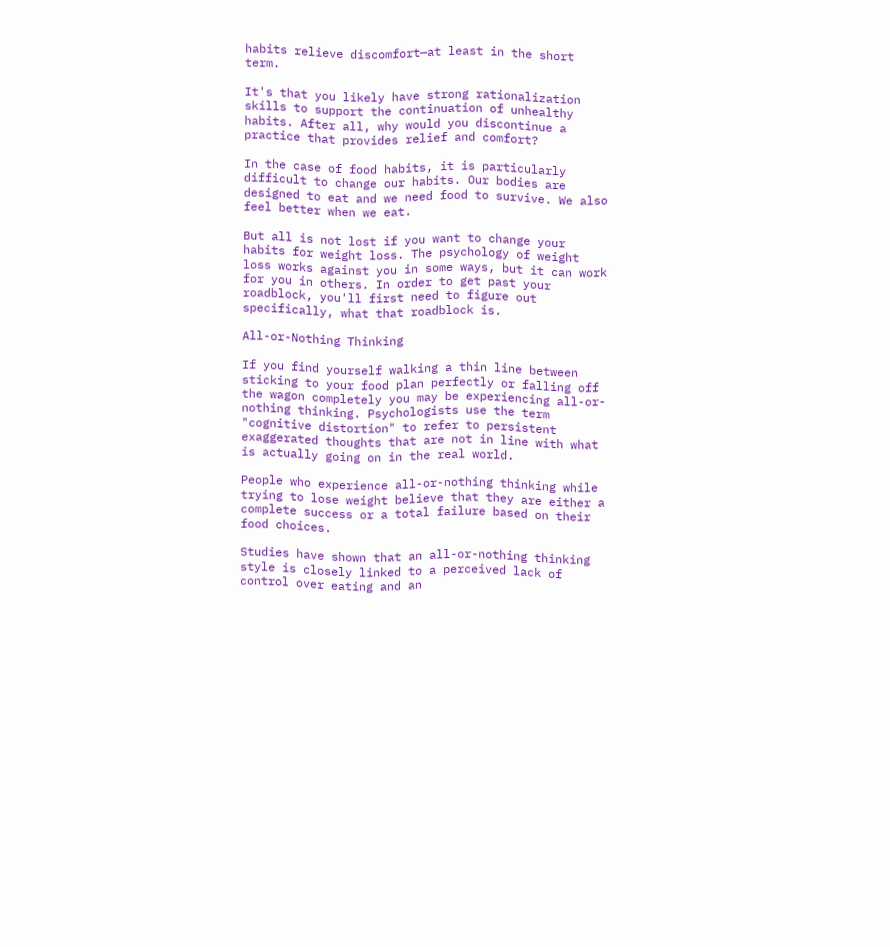habits relieve discomfort—at least in the short term.

It's that you likely have strong rationalization skills to support the continuation of unhealthy habits. After all, why would you discontinue a practice that provides relief and comfort?

In the case of food habits, it is particularly difficult to change our habits. Our bodies are designed to eat and we need food to survive. We also feel better when we eat.

But all is not lost if you want to change your habits for weight loss. The psychology of weight loss works against you in some ways, but it can work for you in others. In order to get past your roadblock, you'll first need to figure out specifically, what that roadblock is.

All-or-Nothing Thinking

If you find yourself walking a thin line between sticking to your food plan perfectly or falling off the wagon completely you may be experiencing all-or-nothing thinking. Psychologists use the term "cognitive distortion" to refer to persistent exaggerated thoughts that are not in line with what is actually going on in the real world.

People who experience all-or-nothing thinking while trying to lose weight believe that they are either a complete success or a total failure based on their food choices.

Studies have shown that an all-or-nothing thinking style is closely linked to a perceived lack of control over eating and an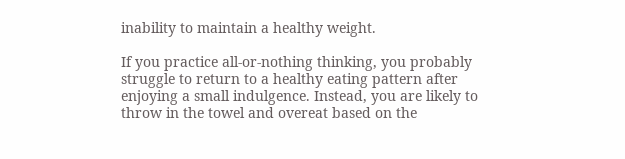inability to maintain a healthy weight.

If you practice all-or-nothing thinking, you probably struggle to return to a healthy eating pattern after enjoying a small indulgence. Instead, you are likely to throw in the towel and overeat based on the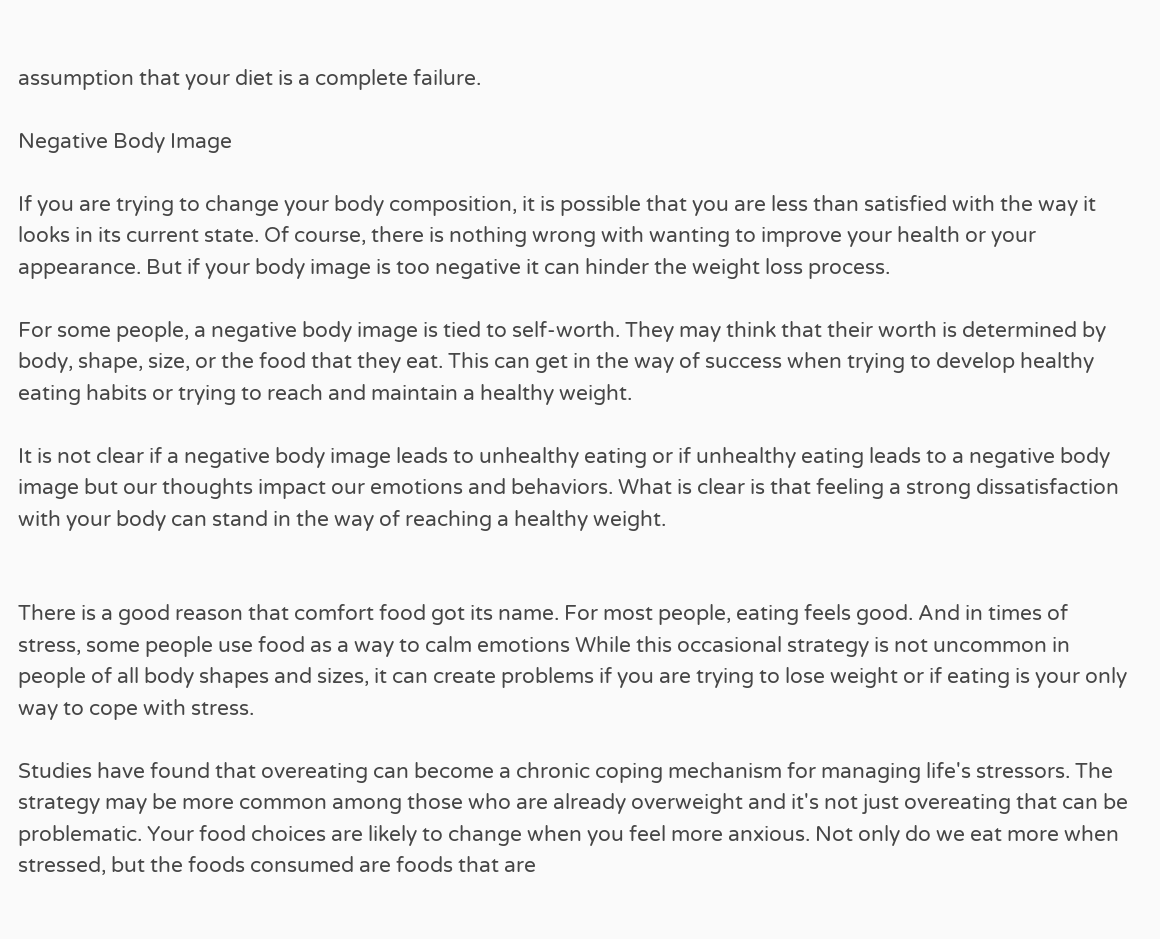assumption that your diet is a complete failure.

Negative Body Image

If you are trying to change your body composition, it is possible that you are less than satisfied with the way it looks in its current state. Of course, there is nothing wrong with wanting to improve your health or your appearance. But if your body image is too negative it can hinder the weight loss process.

For some people, a negative body image is tied to self-worth. They may think that their worth is determined by body, shape, size, or the food that they eat. This can get in the way of success when trying to develop healthy eating habits or trying to reach and maintain a healthy weight.

It is not clear if a negative body image leads to unhealthy eating or if unhealthy eating leads to a negative body image but our thoughts impact our emotions and behaviors. What is clear is that feeling a strong dissatisfaction with your body can stand in the way of reaching a healthy weight.


There is a good reason that comfort food got its name. For most people, eating feels good. And in times of stress, some people use food as a way to calm emotions While this occasional strategy is not uncommon in people of all body shapes and sizes, it can create problems if you are trying to lose weight or if eating is your only way to cope with stress.

Studies have found that overeating can become a chronic coping mechanism for managing life's stressors. The strategy may be more common among those who are already overweight and it's not just overeating that can be problematic. Your food choices are likely to change when you feel more anxious. Not only do we eat more when stressed, but the foods consumed are foods that are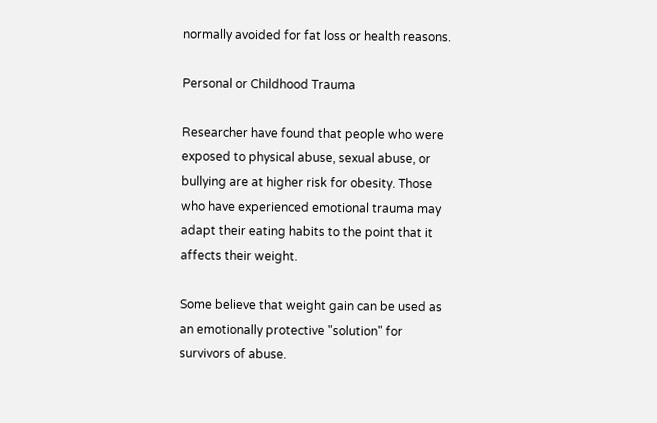normally avoided for fat loss or health reasons.

Personal or Childhood Trauma

Researcher have found that people who were exposed to physical abuse, sexual abuse, or bullying are at higher risk for obesity. Those who have experienced emotional trauma may adapt their eating habits to the point that it affects their weight.

Some believe that weight gain can be used as an emotionally protective "solution" for survivors of abuse.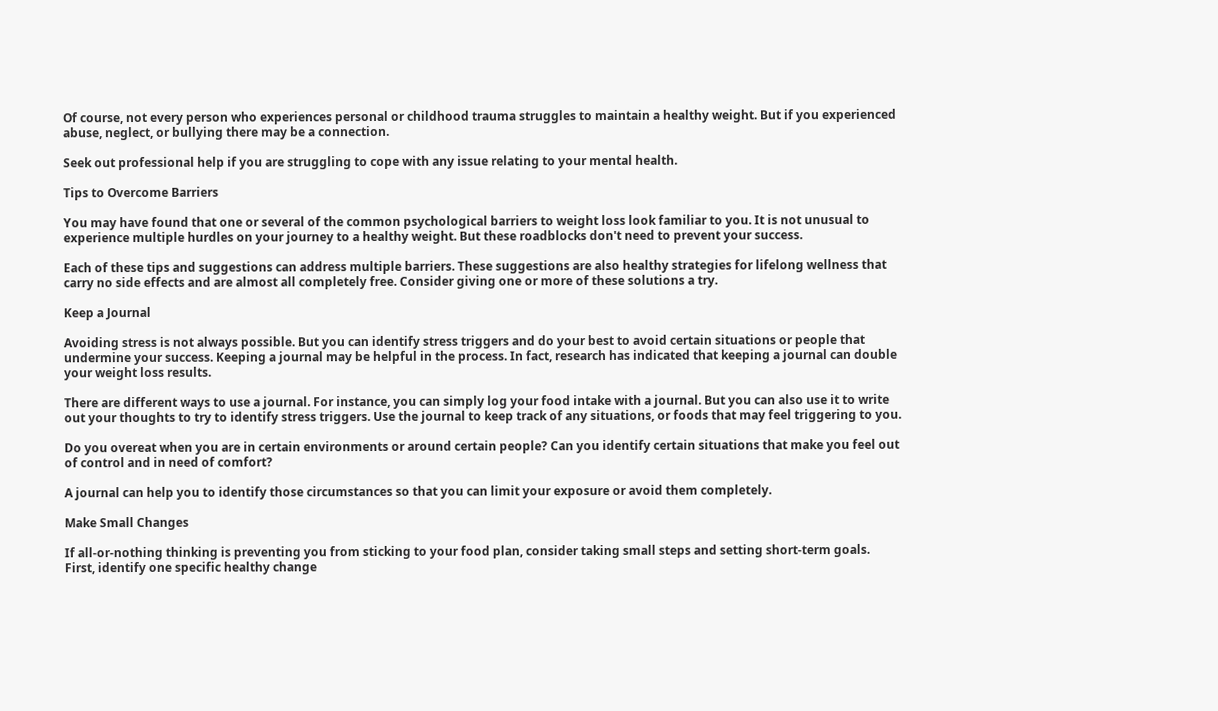Of course, not every person who experiences personal or childhood trauma struggles to maintain a healthy weight. But if you experienced abuse, neglect, or bullying there may be a connection.

Seek out professional help if you are struggling to cope with any issue relating to your mental health.

Tips to Overcome Barriers

You may have found that one or several of the common psychological barriers to weight loss look familiar to you. It is not unusual to experience multiple hurdles on your journey to a healthy weight. But these roadblocks don't need to prevent your success.

Each of these tips and suggestions can address multiple barriers. These suggestions are also healthy strategies for lifelong wellness that carry no side effects and are almost all completely free. Consider giving one or more of these solutions a try.

Keep a Journal

Avoiding stress is not always possible. But you can identify stress triggers and do your best to avoid certain situations or people that undermine your success. Keeping a journal may be helpful in the process. In fact, research has indicated that keeping a journal can double your weight loss results.

There are different ways to use a journal. For instance, you can simply log your food intake with a journal. But you can also use it to write out your thoughts to try to identify stress triggers. Use the journal to keep track of any situations, or foods that may feel triggering to you.

Do you overeat when you are in certain environments or around certain people? Can you identify certain situations that make you feel out of control and in need of comfort?

A journal can help you to identify those circumstances so that you can limit your exposure or avoid them completely.

Make Small Changes

If all-or-nothing thinking is preventing you from sticking to your food plan, consider taking small steps and setting short-term goals. First, identify one specific healthy change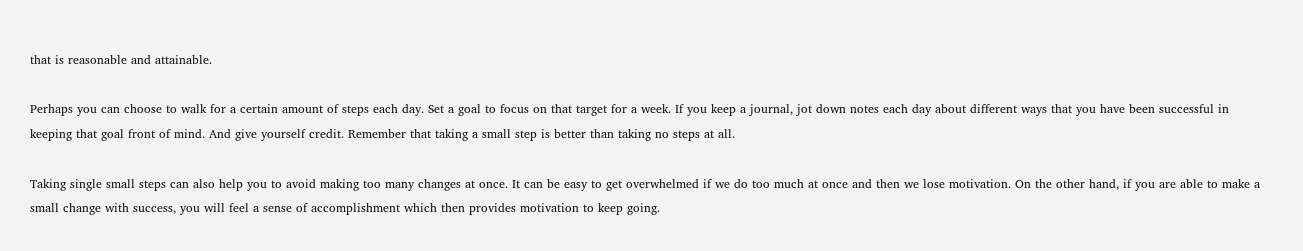that is reasonable and attainable.

Perhaps you can choose to walk for a certain amount of steps each day. Set a goal to focus on that target for a week. If you keep a journal, jot down notes each day about different ways that you have been successful in keeping that goal front of mind. And give yourself credit. Remember that taking a small step is better than taking no steps at all.

Taking single small steps can also help you to avoid making too many changes at once. It can be easy to get overwhelmed if we do too much at once and then we lose motivation. On the other hand, if you are able to make a small change with success, you will feel a sense of accomplishment which then provides motivation to keep going.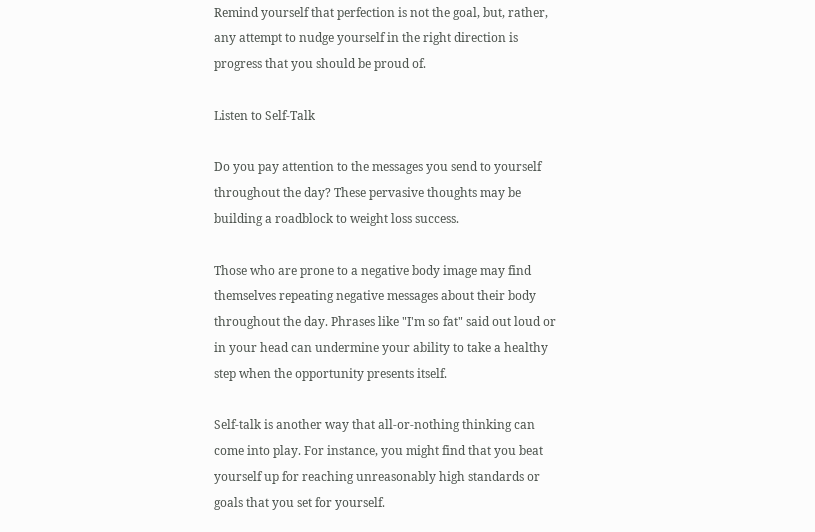Remind yourself that perfection is not the goal, but, rather, any attempt to nudge yourself in the right direction is progress that you should be proud of.

Listen to Self-Talk

Do you pay attention to the messages you send to yourself throughout the day? These pervasive thoughts may be building a roadblock to weight loss success.

Those who are prone to a negative body image may find themselves repeating negative messages about their body throughout the day. Phrases like "I'm so fat" said out loud or in your head can undermine your ability to take a healthy step when the opportunity presents itself.

Self-talk is another way that all-or-nothing thinking can come into play. For instance, you might find that you beat yourself up for reaching unreasonably high standards or goals that you set for yourself.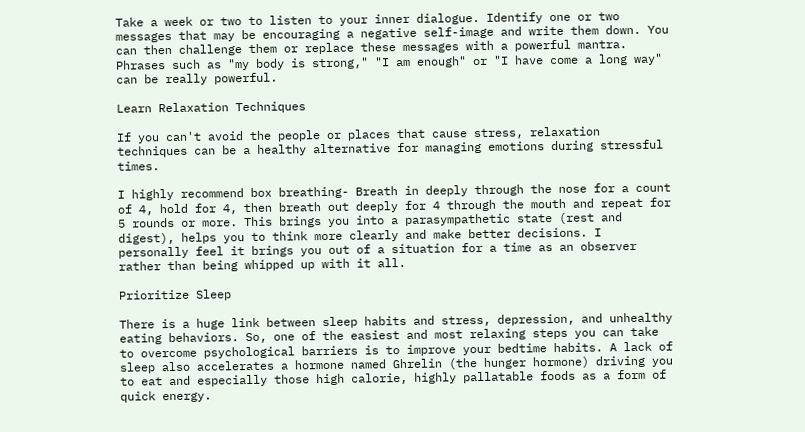Take a week or two to listen to your inner dialogue. Identify one or two messages that may be encouraging a negative self-image and write them down. You can then challenge them or replace these messages with a powerful mantra. Phrases such as "my body is strong," "I am enough" or "I have come a long way" can be really powerful.

Learn Relaxation Techniques

If you can't avoid the people or places that cause stress, relaxation techniques can be a healthy alternative for managing emotions during stressful times.

I highly recommend box breathing- Breath in deeply through the nose for a count of 4, hold for 4, then breath out deeply for 4 through the mouth and repeat for 5 rounds or more. This brings you into a parasympathetic state (rest and digest), helps you to think more clearly and make better decisions. I personally feel it brings you out of a situation for a time as an observer rather than being whipped up with it all.

Prioritize Sleep

There is a huge link between sleep habits and stress, depression, and unhealthy eating behaviors. So, one of the easiest and most relaxing steps you can take to overcome psychological barriers is to improve your bedtime habits. A lack of sleep also accelerates a hormone named Ghrelin (the hunger hormone) driving you to eat and especially those high calorie, highly pallatable foods as a form of quick energy.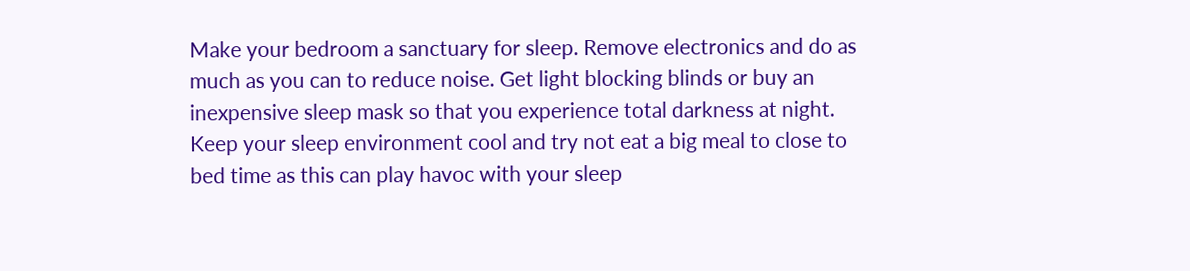Make your bedroom a sanctuary for sleep. Remove electronics and do as much as you can to reduce noise. Get light blocking blinds or buy an inexpensive sleep mask so that you experience total darkness at night. Keep your sleep environment cool and try not eat a big meal to close to bed time as this can play havoc with your sleep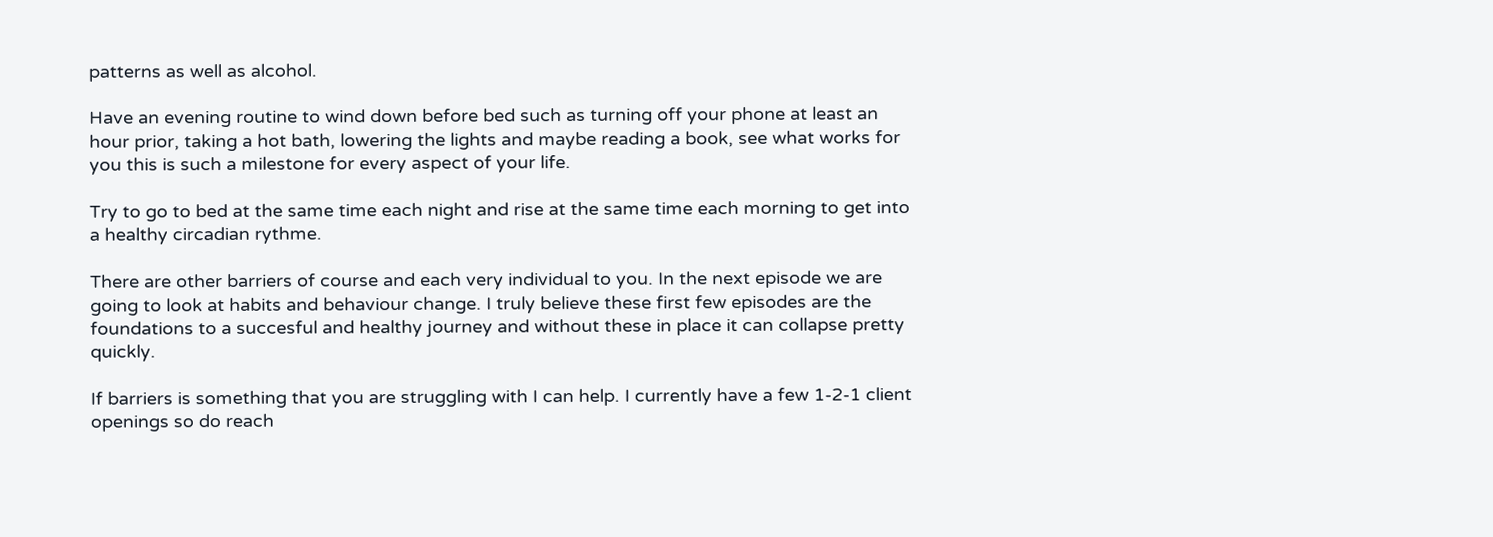patterns as well as alcohol.

Have an evening routine to wind down before bed such as turning off your phone at least an hour prior, taking a hot bath, lowering the lights and maybe reading a book, see what works for you this is such a milestone for every aspect of your life.

Try to go to bed at the same time each night and rise at the same time each morning to get into a healthy circadian rythme.

There are other barriers of course and each very individual to you. In the next episode we are going to look at habits and behaviour change. I truly believe these first few episodes are the foundations to a succesful and healthy journey and without these in place it can collapse pretty quickly.

If barriers is something that you are struggling with I can help. I currently have a few 1-2-1 client openings so do reach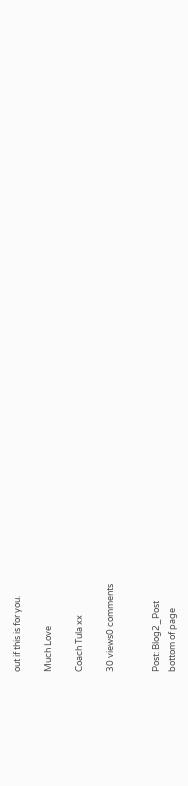out if this is for you.

Much Love

Coach Tula xx

30 views0 comments


Post: Blog2_Post
bottom of page